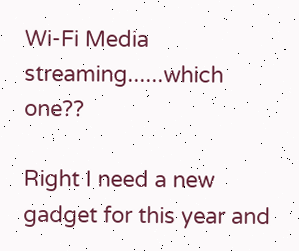Wi-Fi Media streaming......which one??

Right I need a new gadget for this year and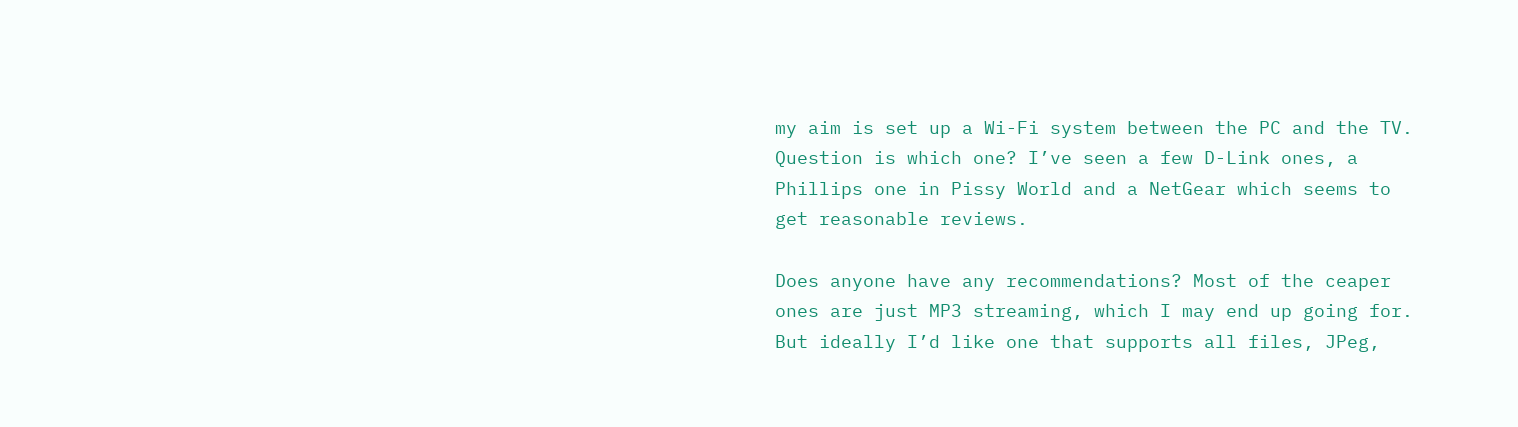my aim is set up a Wi-Fi system between the PC and the TV.
Question is which one? I’ve seen a few D-Link ones, a Phillips one in Pissy World and a NetGear which seems to get reasonable reviews.

Does anyone have any recommendations? Most of the ceaper ones are just MP3 streaming, which I may end up going for. But ideally I’d like one that supports all files, JPeg,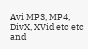Avi MP3, MP4, DivX, XVid etc etc and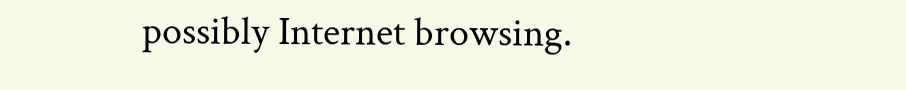possibly Internet browsing.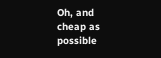Oh, and cheap as possible